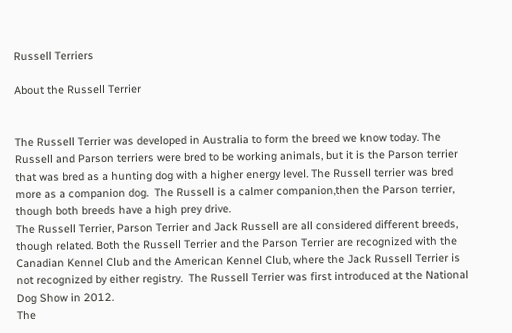Russell Terriers

About the Russell Terrier


The Russell Terrier was developed in Australia to form the breed we know today. The  Russell and Parson terriers were bred to be working animals, but it is the Parson terrier that was bred as a hunting dog with a higher energy level. The Russell terrier was bred more as a companion dog.  The Russell is a calmer companion,then the Parson terrier, though both breeds have a high prey drive.
The Russell Terrier, Parson Terrier and Jack Russell are all considered different breeds, though related. Both the Russell Terrier and the Parson Terrier are recognized with the Canadian Kennel Club and the American Kennel Club, where the Jack Russell Terrier is not recognized by either registry.  The Russell Terrier was first introduced at the National Dog Show in 2012.
The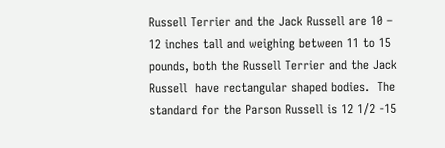Russell Terrier and the Jack Russell are 10 – 12 inches tall and weighing between 11 to 15 pounds, both the Russell Terrier and the Jack Russell  have rectangular shaped bodies.  The standard for the Parson Russell is 12 1/2 -15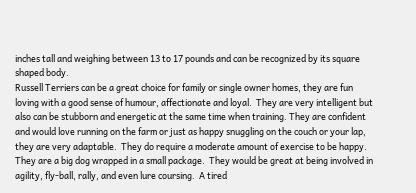inches tall and weighing between 13 to 17 pounds and can be recognized by its square shaped body.
Russell Terriers can be a great choice for family or single owner homes, they are fun loving with a good sense of humour, affectionate and loyal.  They are very intelligent but also can be stubborn and energetic at the same time when training. They are confident and would love running on the farm or just as happy snuggling on the couch or your lap, they are very adaptable.  They do require a moderate amount of exercise to be happy.
They are a big dog wrapped in a small package.  They would be great at being involved in agility, fly-ball, rally, and even lure coursing.  A tired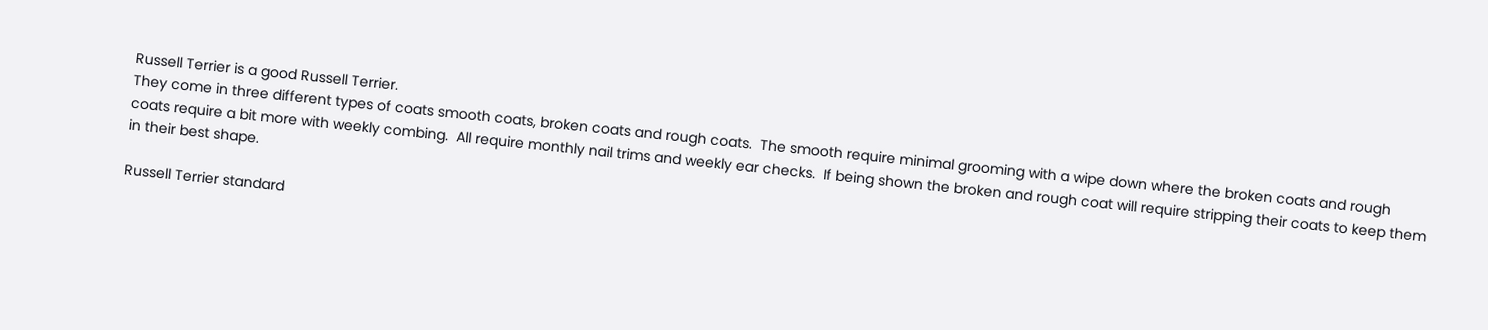Russell Terrier is a good Russell Terrier.
They come in three different types of coats smooth coats, broken coats and rough coats.  The smooth require minimal grooming with a wipe down where the broken coats and rough coats require a bit more with weekly combing.  All require monthly nail trims and weekly ear checks.  If being shown the broken and rough coat will require stripping their coats to keep them in their best shape.

Russell Terrier standard